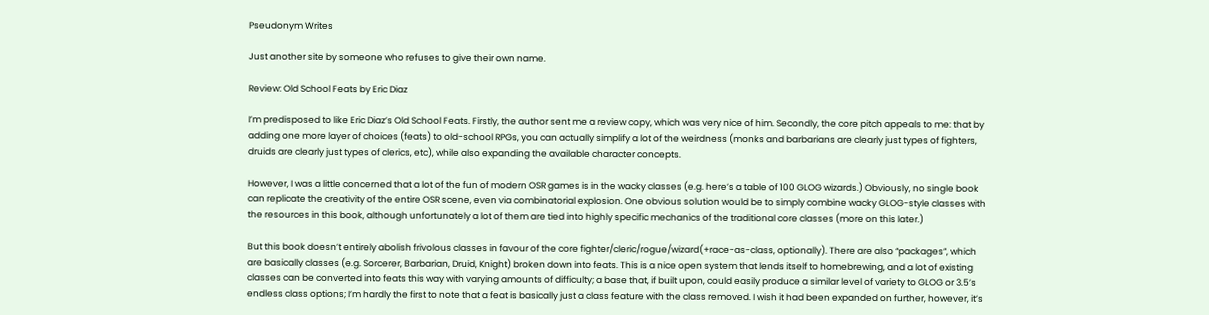Pseudonym Writes

Just another site by someone who refuses to give their own name.

Review: Old School Feats by Eric Diaz

I’m predisposed to like Eric Diaz’s Old School Feats. Firstly, the author sent me a review copy, which was very nice of him. Secondly, the core pitch appeals to me: that by adding one more layer of choices (feats) to old-school RPGs, you can actually simplify a lot of the weirdness (monks and barbarians are clearly just types of fighters, druids are clearly just types of clerics, etc), while also expanding the available character concepts.

However, I was a little concerned that a lot of the fun of modern OSR games is in the wacky classes (e.g. here’s a table of 100 GLOG wizards.) Obviously, no single book can replicate the creativity of the entire OSR scene, even via combinatorial explosion. One obvious solution would be to simply combine wacky GLOG-style classes with the resources in this book, although unfortunately a lot of them are tied into highly specific mechanics of the traditional core classes (more on this later.)

But this book doesn’t entirely abolish frivolous classes in favour of the core fighter/cleric/rogue/wizard(+race-as-class, optionally). There are also “packages”, which are basically classes (e.g. Sorcerer, Barbarian, Druid, Knight) broken down into feats. This is a nice open system that lends itself to homebrewing, and a lot of existing classes can be converted into feats this way with varying amounts of difficulty; a base that, if built upon, could easily produce a similar level of variety to GLOG or 3.5’s endless class options; I’m hardly the first to note that a feat is basically just a class feature with the class removed. I wish it had been expanded on further, however, it’s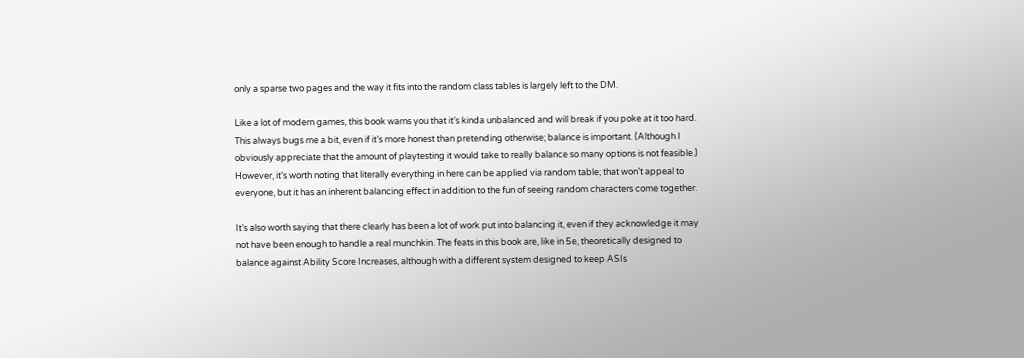only a sparse two pages and the way it fits into the random class tables is largely left to the DM.

Like a lot of modern games, this book warns you that it’s kinda unbalanced and will break if you poke at it too hard. This always bugs me a bit, even if it’s more honest than pretending otherwise; balance is important. (Although I obviously appreciate that the amount of playtesting it would take to really balance so many options is not feasible.) However, it’s worth noting that literally everything in here can be applied via random table; that won’t appeal to everyone, but it has an inherent balancing effect in addition to the fun of seeing random characters come together.

It’s also worth saying that there clearly has been a lot of work put into balancing it, even if they acknowledge it may not have been enough to handle a real munchkin. The feats in this book are, like in 5e, theoretically designed to balance against Ability Score Increases, although with a different system designed to keep ASIs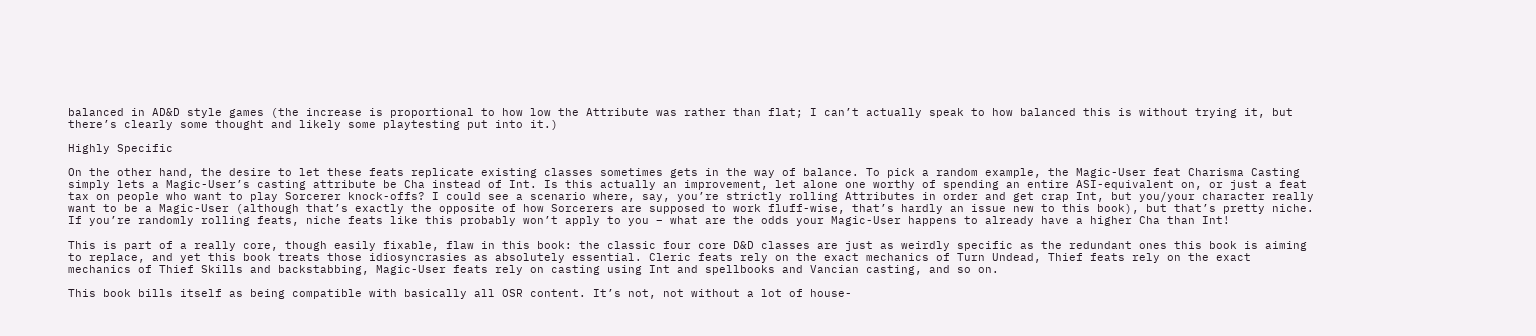balanced in AD&D style games (the increase is proportional to how low the Attribute was rather than flat; I can’t actually speak to how balanced this is without trying it, but there’s clearly some thought and likely some playtesting put into it.)

Highly Specific

On the other hand, the desire to let these feats replicate existing classes sometimes gets in the way of balance. To pick a random example, the Magic-User feat Charisma Casting simply lets a Magic-User’s casting attribute be Cha instead of Int. Is this actually an improvement, let alone one worthy of spending an entire ASI-equivalent on, or just a feat tax on people who want to play Sorcerer knock-offs? I could see a scenario where, say, you’re strictly rolling Attributes in order and get crap Int, but you/your character really want to be a Magic-User (although that’s exactly the opposite of how Sorcerers are supposed to work fluff-wise, that’s hardly an issue new to this book), but that’s pretty niche. If you’re randomly rolling feats, niche feats like this probably won’t apply to you – what are the odds your Magic-User happens to already have a higher Cha than Int!

This is part of a really core, though easily fixable, flaw in this book: the classic four core D&D classes are just as weirdly specific as the redundant ones this book is aiming to replace, and yet this book treats those idiosyncrasies as absolutely essential. Cleric feats rely on the exact mechanics of Turn Undead, Thief feats rely on the exact mechanics of Thief Skills and backstabbing, Magic-User feats rely on casting using Int and spellbooks and Vancian casting, and so on.

This book bills itself as being compatible with basically all OSR content. It’s not, not without a lot of house-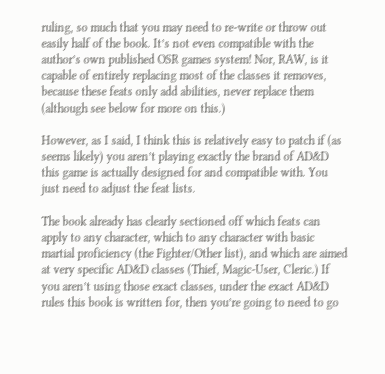ruling, so much that you may need to re-write or throw out easily half of the book. It’s not even compatible with the author’s own published OSR games system! Nor, RAW, is it capable of entirely replacing most of the classes it removes, because these feats only add abilities, never replace them (although see below for more on this.)

However, as I said, I think this is relatively easy to patch if (as seems likely) you aren’t playing exactly the brand of AD&D this game is actually designed for and compatible with. You just need to adjust the feat lists.

The book already has clearly sectioned off which feats can apply to any character, which to any character with basic martial proficiency (the Fighter/Other list), and which are aimed at very specific AD&D classes (Thief, Magic-User, Cleric.) If you aren’t using those exact classes, under the exact AD&D rules this book is written for, then you’re going to need to go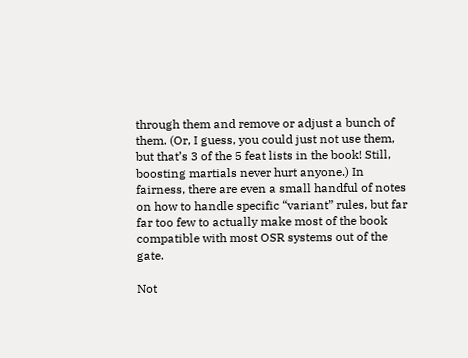through them and remove or adjust a bunch of them. (Or, I guess, you could just not use them, but that’s 3 of the 5 feat lists in the book! Still, boosting martials never hurt anyone.) In fairness, there are even a small handful of notes on how to handle specific “variant” rules, but far far too few to actually make most of the book compatible with most OSR systems out of the gate.

Not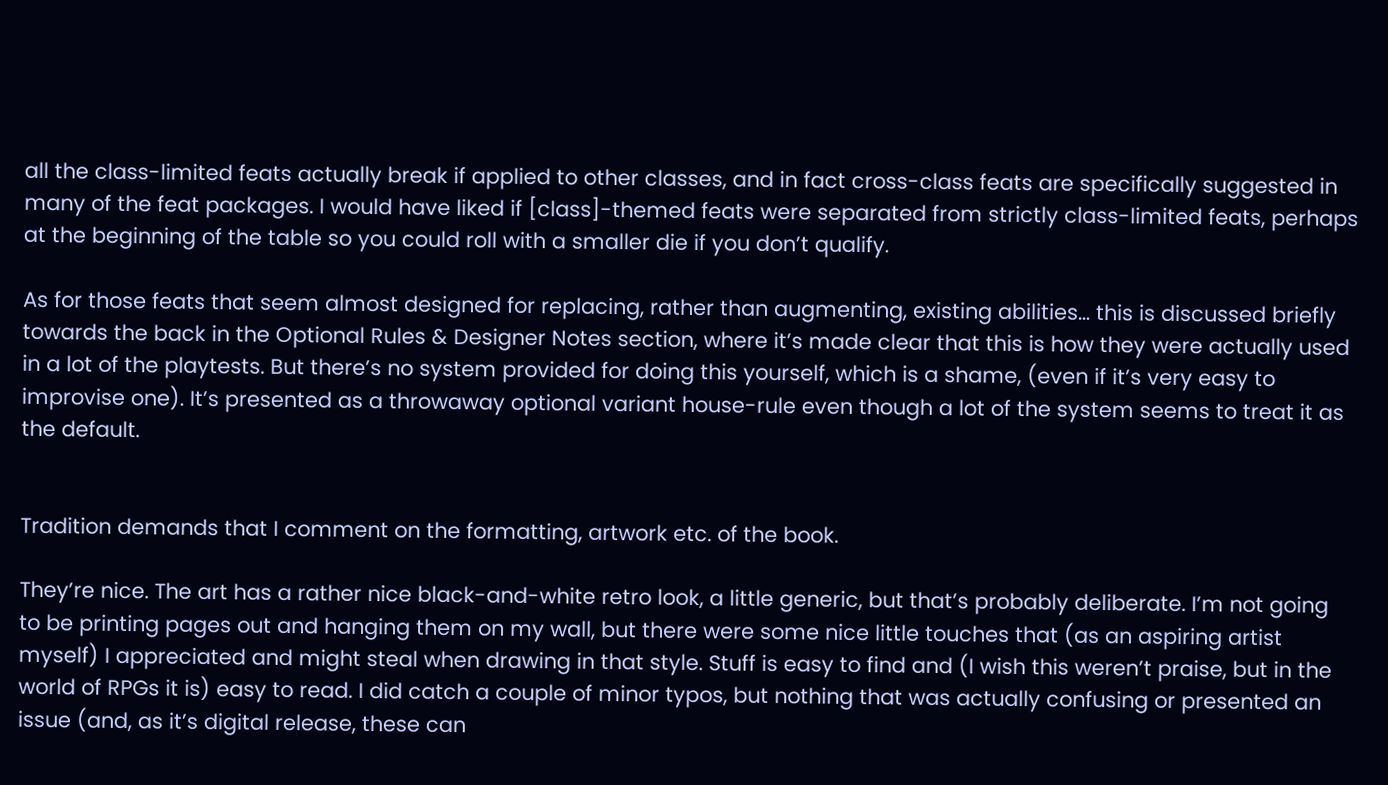all the class-limited feats actually break if applied to other classes, and in fact cross-class feats are specifically suggested in many of the feat packages. I would have liked if [class]-themed feats were separated from strictly class-limited feats, perhaps at the beginning of the table so you could roll with a smaller die if you don’t qualify.

As for those feats that seem almost designed for replacing, rather than augmenting, existing abilities… this is discussed briefly towards the back in the Optional Rules & Designer Notes section, where it’s made clear that this is how they were actually used in a lot of the playtests. But there’s no system provided for doing this yourself, which is a shame, (even if it’s very easy to improvise one). It’s presented as a throwaway optional variant house-rule even though a lot of the system seems to treat it as the default.


Tradition demands that I comment on the formatting, artwork etc. of the book.

They’re nice. The art has a rather nice black-and-white retro look, a little generic, but that’s probably deliberate. I’m not going to be printing pages out and hanging them on my wall, but there were some nice little touches that (as an aspiring artist myself) I appreciated and might steal when drawing in that style. Stuff is easy to find and (I wish this weren’t praise, but in the world of RPGs it is) easy to read. I did catch a couple of minor typos, but nothing that was actually confusing or presented an issue (and, as it’s digital release, these can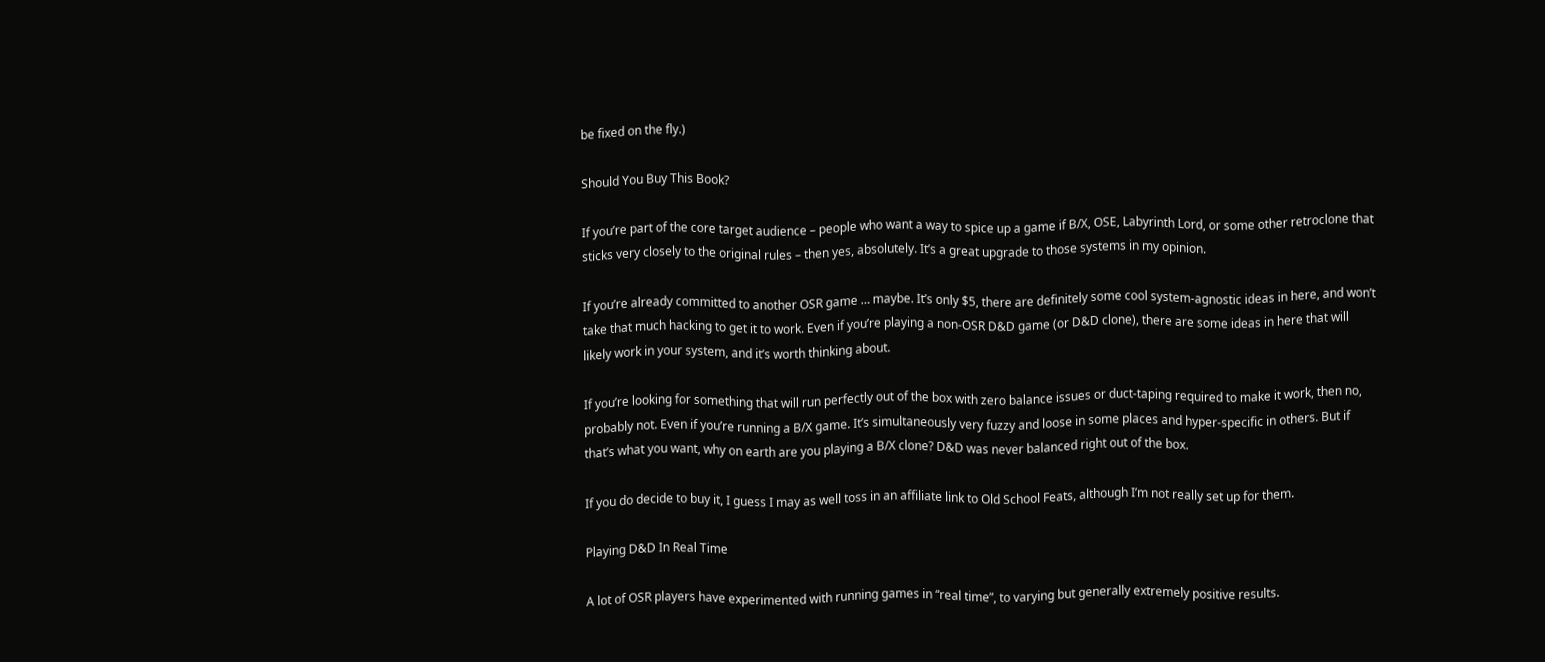be fixed on the fly.)

Should You Buy This Book?

If you’re part of the core target audience – people who want a way to spice up a game if B/X, OSE, Labyrinth Lord, or some other retroclone that sticks very closely to the original rules – then yes, absolutely. It’s a great upgrade to those systems in my opinion.

If you’re already committed to another OSR game … maybe. It’s only $5, there are definitely some cool system-agnostic ideas in here, and won’t take that much hacking to get it to work. Even if you’re playing a non-OSR D&D game (or D&D clone), there are some ideas in here that will likely work in your system, and it’s worth thinking about.

If you’re looking for something that will run perfectly out of the box with zero balance issues or duct-taping required to make it work, then no, probably not. Even if you’re running a B/X game. It’s simultaneously very fuzzy and loose in some places and hyper-specific in others. But if that’s what you want, why on earth are you playing a B/X clone? D&D was never balanced right out of the box.

If you do decide to buy it, I guess I may as well toss in an affiliate link to Old School Feats, although I’m not really set up for them.

Playing D&D In Real Time

A lot of OSR players have experimented with running games in “real time”, to varying but generally extremely positive results.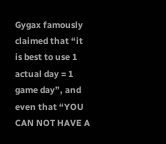Gygax famously claimed that “it is best to use 1 actual day = 1 game day”, and even that “YOU CAN NOT HAVE A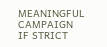MEANINGFUL CAMPAIGN IF STRICT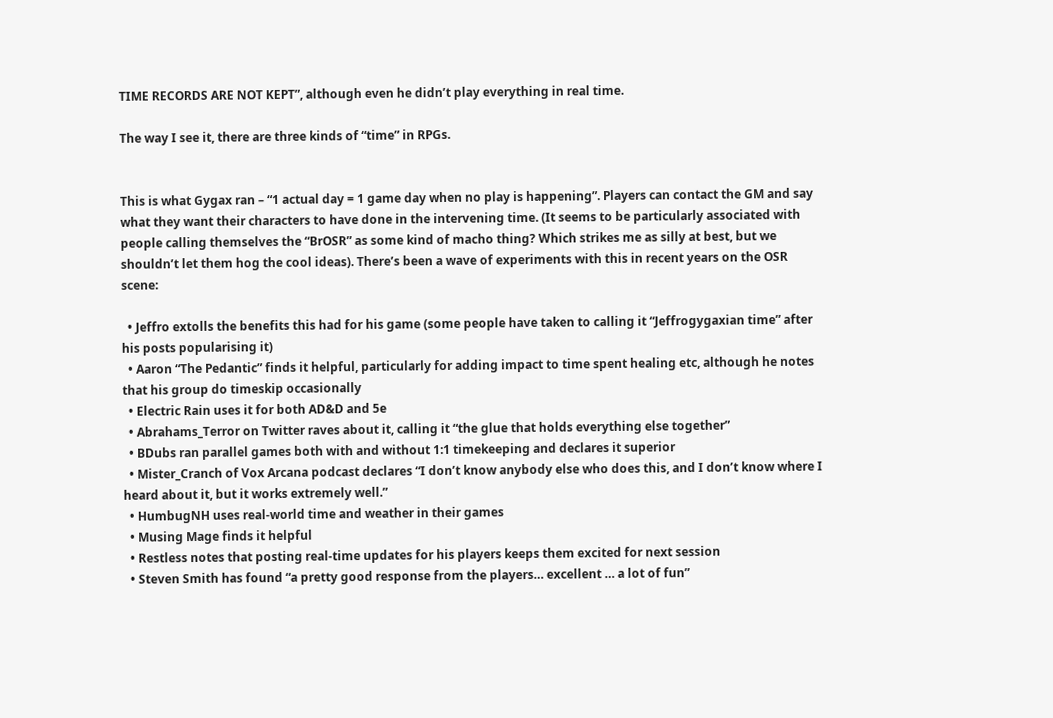TIME RECORDS ARE NOT KEPT”, although even he didn’t play everything in real time.

The way I see it, there are three kinds of “time” in RPGs.


This is what Gygax ran – “1 actual day = 1 game day when no play is happening”. Players can contact the GM and say what they want their characters to have done in the intervening time. (It seems to be particularly associated with people calling themselves the “BrOSR” as some kind of macho thing? Which strikes me as silly at best, but we shouldn’t let them hog the cool ideas). There’s been a wave of experiments with this in recent years on the OSR scene:

  • Jeffro extolls the benefits this had for his game (some people have taken to calling it “Jeffrogygaxian time” after his posts popularising it)
  • Aaron “The Pedantic” finds it helpful, particularly for adding impact to time spent healing etc, although he notes that his group do timeskip occasionally
  • Electric Rain uses it for both AD&D and 5e
  • Abrahams_Terror on Twitter raves about it, calling it “the glue that holds everything else together”
  • BDubs ran parallel games both with and without 1:1 timekeeping and declares it superior
  • Mister_Cranch of Vox Arcana podcast declares “I don’t know anybody else who does this, and I don’t know where I heard about it, but it works extremely well.”
  • HumbugNH uses real-world time and weather in their games
  • Musing Mage finds it helpful
  • Restless notes that posting real-time updates for his players keeps them excited for next session
  • Steven Smith has found “a pretty good response from the players… excellent … a lot of fun”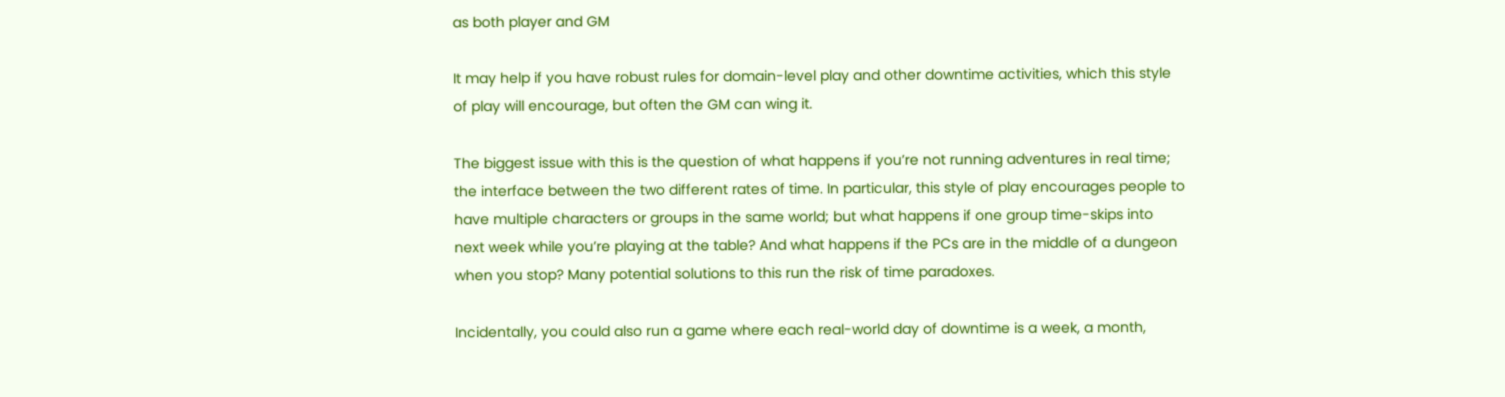as both player and GM

It may help if you have robust rules for domain-level play and other downtime activities, which this style of play will encourage, but often the GM can wing it.

The biggest issue with this is the question of what happens if you’re not running adventures in real time; the interface between the two different rates of time. In particular, this style of play encourages people to have multiple characters or groups in the same world; but what happens if one group time-skips into next week while you’re playing at the table? And what happens if the PCs are in the middle of a dungeon when you stop? Many potential solutions to this run the risk of time paradoxes.

Incidentally, you could also run a game where each real-world day of downtime is a week, a month,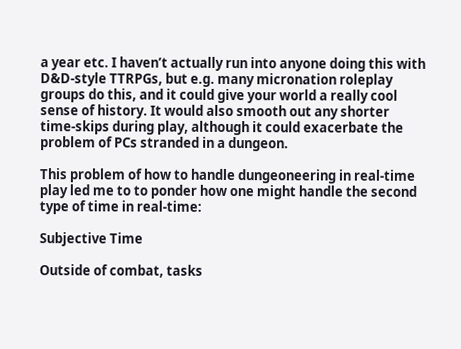a year etc. I haven’t actually run into anyone doing this with D&D-style TTRPGs, but e.g. many micronation roleplay groups do this, and it could give your world a really cool sense of history. It would also smooth out any shorter time-skips during play, although it could exacerbate the problem of PCs stranded in a dungeon.

This problem of how to handle dungeoneering in real-time play led me to to ponder how one might handle the second type of time in real-time:

Subjective Time

Outside of combat, tasks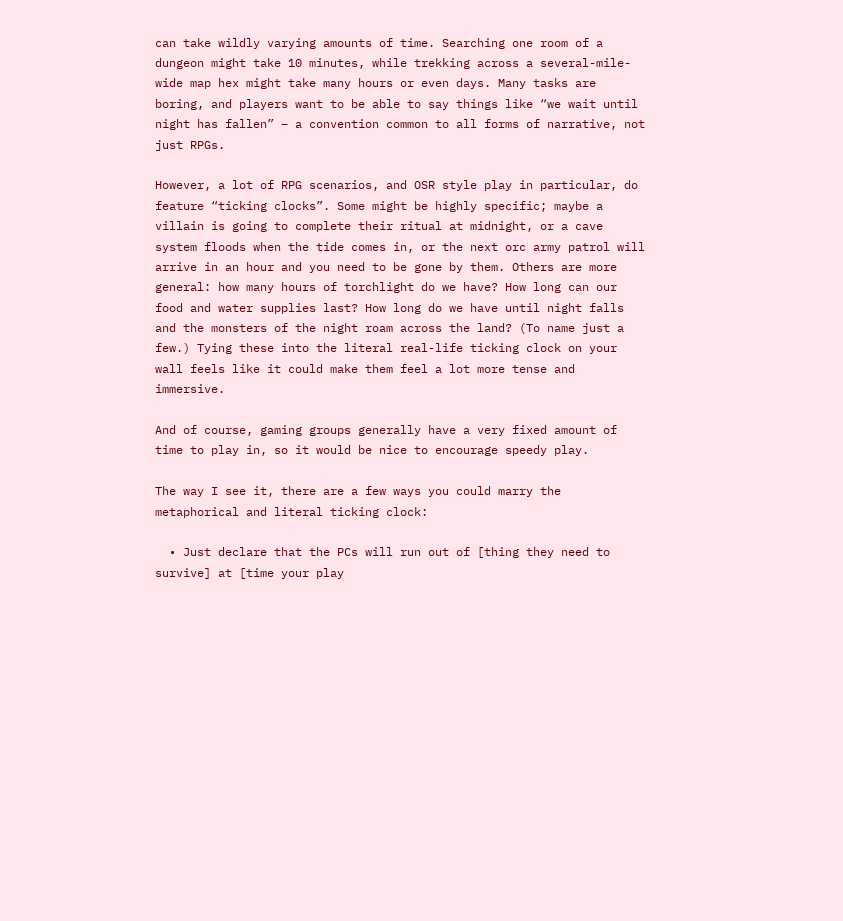can take wildly varying amounts of time. Searching one room of a dungeon might take 10 minutes, while trekking across a several-mile-wide map hex might take many hours or even days. Many tasks are boring, and players want to be able to say things like “we wait until night has fallen” – a convention common to all forms of narrative, not just RPGs.

However, a lot of RPG scenarios, and OSR style play in particular, do feature “ticking clocks”. Some might be highly specific; maybe a villain is going to complete their ritual at midnight, or a cave system floods when the tide comes in, or the next orc army patrol will arrive in an hour and you need to be gone by them. Others are more general: how many hours of torchlight do we have? How long can our food and water supplies last? How long do we have until night falls and the monsters of the night roam across the land? (To name just a few.) Tying these into the literal real-life ticking clock on your wall feels like it could make them feel a lot more tense and immersive.

And of course, gaming groups generally have a very fixed amount of time to play in, so it would be nice to encourage speedy play.

The way I see it, there are a few ways you could marry the metaphorical and literal ticking clock:

  • Just declare that the PCs will run out of [thing they need to survive] at [time your play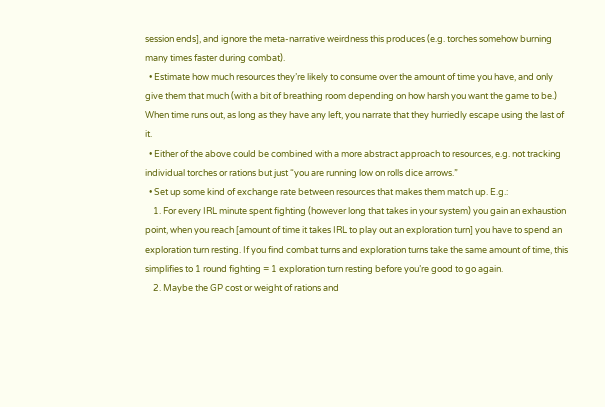session ends], and ignore the meta-narrative weirdness this produces (e.g. torches somehow burning many times faster during combat).
  • Estimate how much resources they’re likely to consume over the amount of time you have, and only give them that much (with a bit of breathing room depending on how harsh you want the game to be.) When time runs out, as long as they have any left, you narrate that they hurriedly escape using the last of it.
  • Either of the above could be combined with a more abstract approach to resources, e.g. not tracking individual torches or rations but just “you are running low on rolls dice arrows.”
  • Set up some kind of exchange rate between resources that makes them match up. E.g.:
    1. For every IRL minute spent fighting (however long that takes in your system) you gain an exhaustion point, when you reach [amount of time it takes IRL to play out an exploration turn] you have to spend an exploration turn resting. If you find combat turns and exploration turns take the same amount of time, this simplifies to 1 round fighting = 1 exploration turn resting before you’re good to go again.
    2. Maybe the GP cost or weight of rations and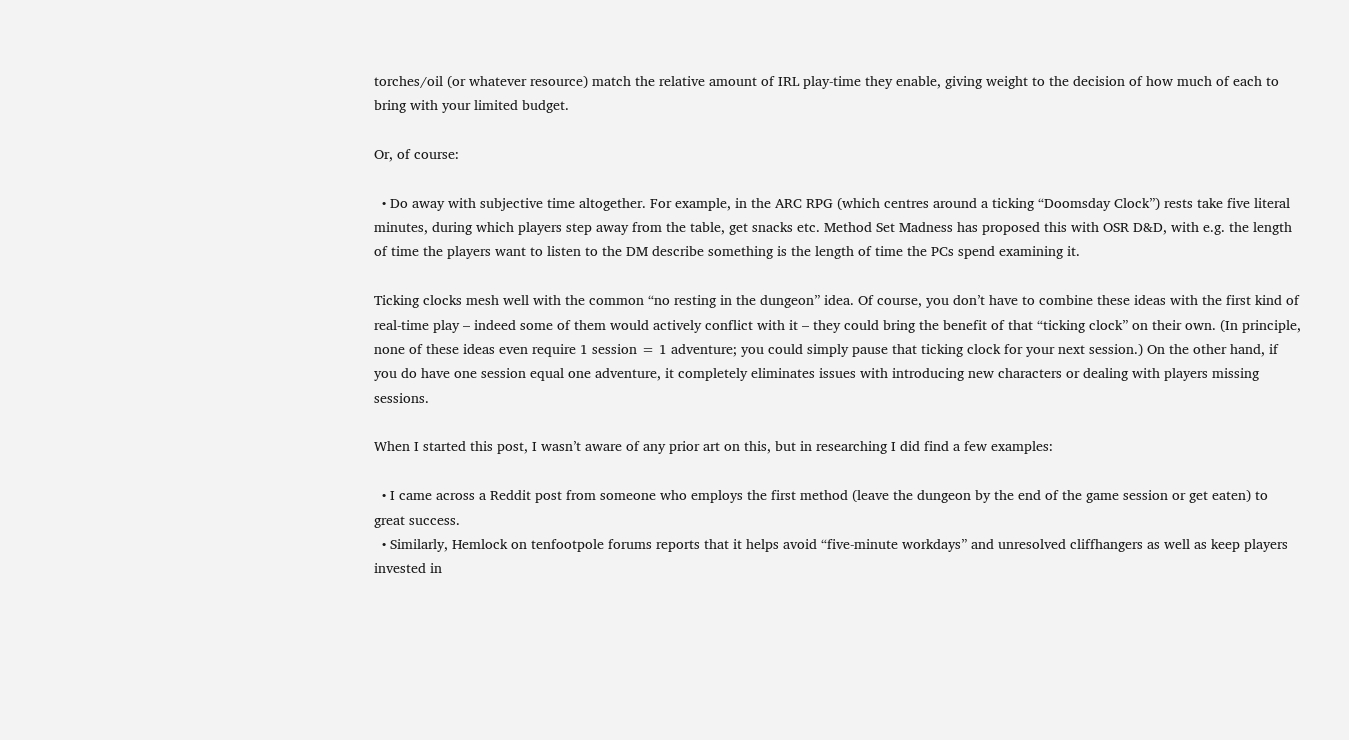torches/oil (or whatever resource) match the relative amount of IRL play-time they enable, giving weight to the decision of how much of each to bring with your limited budget.

Or, of course:

  • Do away with subjective time altogether. For example, in the ARC RPG (which centres around a ticking “Doomsday Clock”) rests take five literal minutes, during which players step away from the table, get snacks etc. Method Set Madness has proposed this with OSR D&D, with e.g. the length of time the players want to listen to the DM describe something is the length of time the PCs spend examining it.

Ticking clocks mesh well with the common “no resting in the dungeon” idea. Of course, you don’t have to combine these ideas with the first kind of real-time play – indeed some of them would actively conflict with it – they could bring the benefit of that “ticking clock” on their own. (In principle, none of these ideas even require 1 session = 1 adventure; you could simply pause that ticking clock for your next session.) On the other hand, if you do have one session equal one adventure, it completely eliminates issues with introducing new characters or dealing with players missing sessions.

When I started this post, I wasn’t aware of any prior art on this, but in researching I did find a few examples:

  • I came across a Reddit post from someone who employs the first method (leave the dungeon by the end of the game session or get eaten) to great success.
  • Similarly, Hemlock on tenfootpole forums reports that it helps avoid “five-minute workdays” and unresolved cliffhangers as well as keep players invested in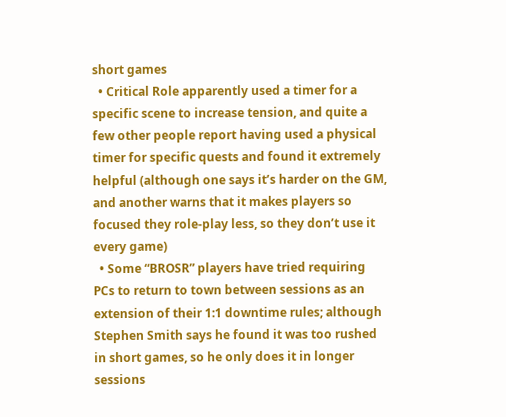short games
  • Critical Role apparently used a timer for a specific scene to increase tension, and quite a few other people report having used a physical timer for specific quests and found it extremely helpful (although one says it’s harder on the GM, and another warns that it makes players so focused they role-play less, so they don’t use it every game)
  • Some “BROSR” players have tried requiring PCs to return to town between sessions as an extension of their 1:1 downtime rules; although Stephen Smith says he found it was too rushed in short games, so he only does it in longer sessions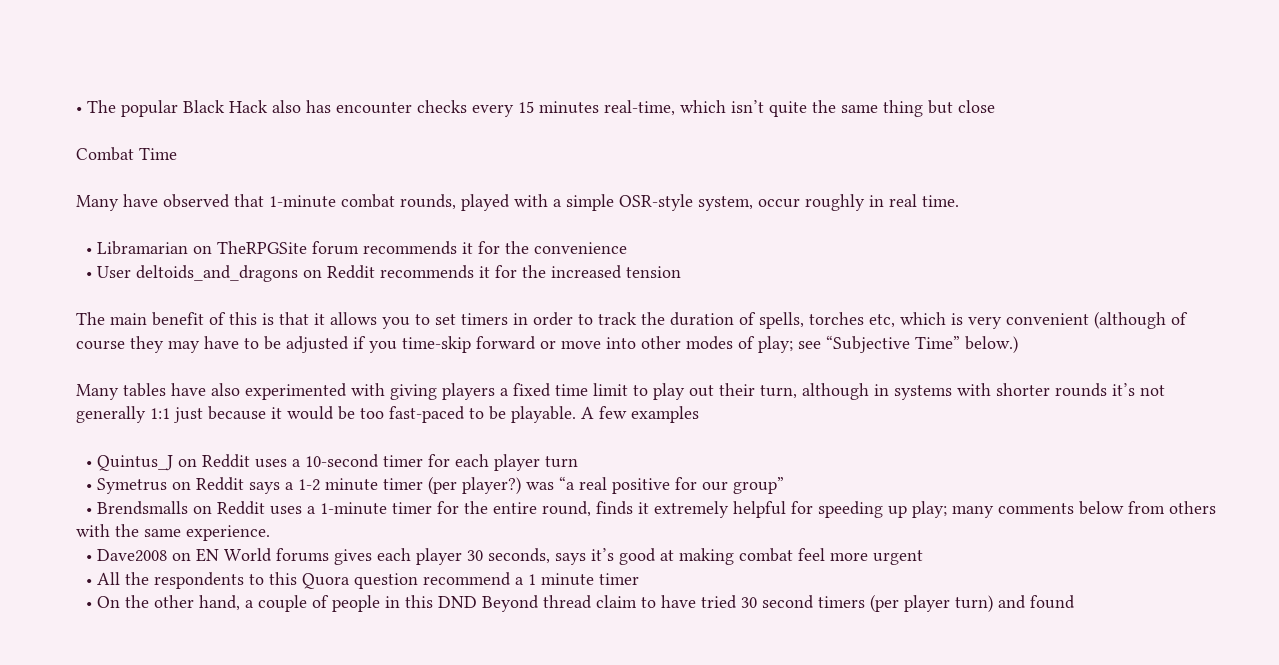• The popular Black Hack also has encounter checks every 15 minutes real-time, which isn’t quite the same thing but close

Combat Time

Many have observed that 1-minute combat rounds, played with a simple OSR-style system, occur roughly in real time.

  • Libramarian on TheRPGSite forum recommends it for the convenience
  • User deltoids_and_dragons on Reddit recommends it for the increased tension

The main benefit of this is that it allows you to set timers in order to track the duration of spells, torches etc, which is very convenient (although of course they may have to be adjusted if you time-skip forward or move into other modes of play; see “Subjective Time” below.)

Many tables have also experimented with giving players a fixed time limit to play out their turn, although in systems with shorter rounds it’s not generally 1:1 just because it would be too fast-paced to be playable. A few examples

  • Quintus_J on Reddit uses a 10-second timer for each player turn
  • Symetrus on Reddit says a 1-2 minute timer (per player?) was “a real positive for our group”
  • Brendsmalls on Reddit uses a 1-minute timer for the entire round, finds it extremely helpful for speeding up play; many comments below from others with the same experience.
  • Dave2008 on EN World forums gives each player 30 seconds, says it’s good at making combat feel more urgent
  • All the respondents to this Quora question recommend a 1 minute timer
  • On the other hand, a couple of people in this DND Beyond thread claim to have tried 30 second timers (per player turn) and found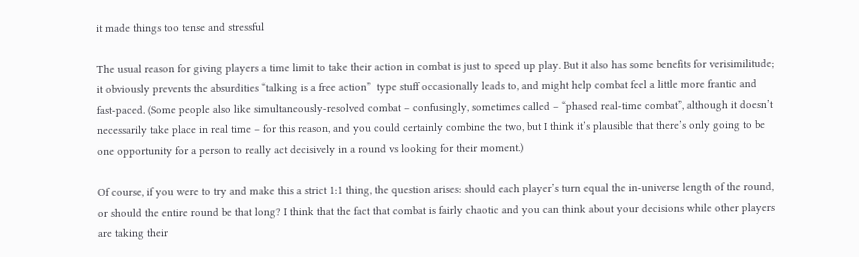it made things too tense and stressful

The usual reason for giving players a time limit to take their action in combat is just to speed up play. But it also has some benefits for verisimilitude; it obviously prevents the absurdities “talking is a free action”  type stuff occasionally leads to, and might help combat feel a little more frantic and fast-paced. (Some people also like simultaneously-resolved combat – confusingly, sometimes called – “phased real-time combat”, although it doesn’t necessarily take place in real time – for this reason, and you could certainly combine the two, but I think it’s plausible that there’s only going to be one opportunity for a person to really act decisively in a round vs looking for their moment.)

Of course, if you were to try and make this a strict 1:1 thing, the question arises: should each player’s turn equal the in-universe length of the round, or should the entire round be that long? I think that the fact that combat is fairly chaotic and you can think about your decisions while other players are taking their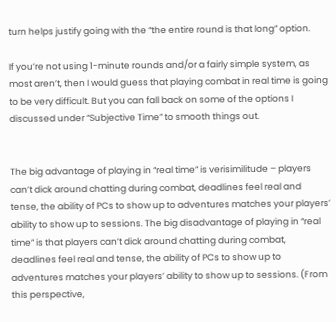turn helps justify going with the “the entire round is that long” option.

If you’re not using 1-minute rounds and/or a fairly simple system, as most aren’t, then I would guess that playing combat in real time is going to be very difficult. But you can fall back on some of the options I discussed under “Subjective Time” to smooth things out.


The big advantage of playing in “real time” is verisimilitude – players can’t dick around chatting during combat, deadlines feel real and tense, the ability of PCs to show up to adventures matches your players’ ability to show up to sessions. The big disadvantage of playing in “real time” is that players can’t dick around chatting during combat, deadlines feel real and tense, the ability of PCs to show up to adventures matches your players’ ability to show up to sessions. (From this perspective,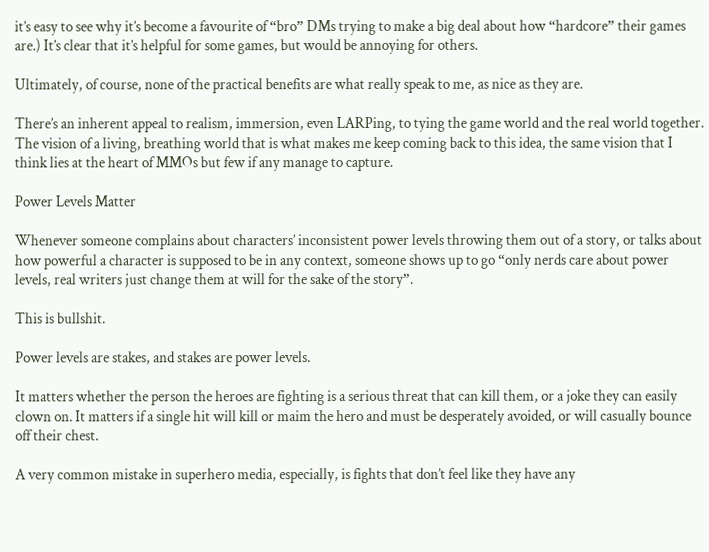it’s easy to see why it’s become a favourite of “bro” DMs trying to make a big deal about how “hardcore” their games are.) It’s clear that it’s helpful for some games, but would be annoying for others.

Ultimately, of course, none of the practical benefits are what really speak to me, as nice as they are.

There’s an inherent appeal to realism, immersion, even LARPing, to tying the game world and the real world together. The vision of a living, breathing world that is what makes me keep coming back to this idea, the same vision that I think lies at the heart of MMOs but few if any manage to capture.

Power Levels Matter

Whenever someone complains about characters’ inconsistent power levels throwing them out of a story, or talks about how powerful a character is supposed to be in any context, someone shows up to go “only nerds care about power levels, real writers just change them at will for the sake of the story”.

This is bullshit.

Power levels are stakes, and stakes are power levels.

It matters whether the person the heroes are fighting is a serious threat that can kill them, or a joke they can easily clown on. It matters if a single hit will kill or maim the hero and must be desperately avoided, or will casually bounce off their chest.

A very common mistake in superhero media, especially, is fights that don’t feel like they have any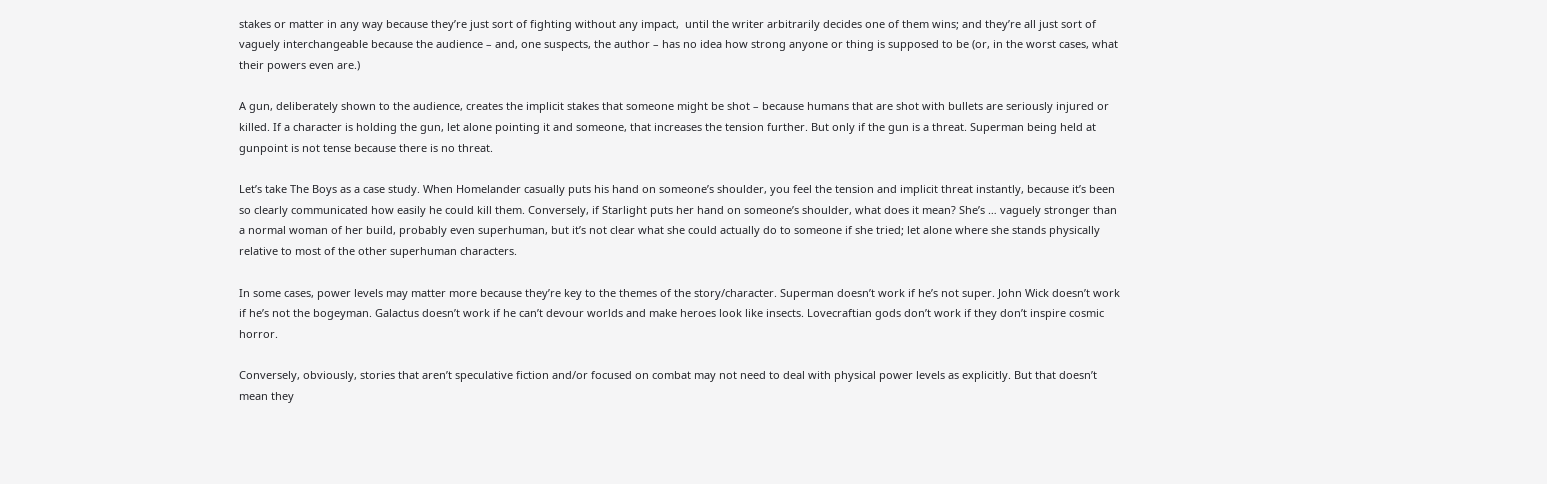stakes or matter in any way because they’re just sort of fighting without any impact,  until the writer arbitrarily decides one of them wins; and they’re all just sort of vaguely interchangeable because the audience – and, one suspects, the author – has no idea how strong anyone or thing is supposed to be (or, in the worst cases, what their powers even are.)

A gun, deliberately shown to the audience, creates the implicit stakes that someone might be shot – because humans that are shot with bullets are seriously injured or killed. If a character is holding the gun, let alone pointing it and someone, that increases the tension further. But only if the gun is a threat. Superman being held at gunpoint is not tense because there is no threat.

Let’s take The Boys as a case study. When Homelander casually puts his hand on someone’s shoulder, you feel the tension and implicit threat instantly, because it’s been so clearly communicated how easily he could kill them. Conversely, if Starlight puts her hand on someone’s shoulder, what does it mean? She’s … vaguely stronger than a normal woman of her build, probably even superhuman, but it’s not clear what she could actually do to someone if she tried; let alone where she stands physically relative to most of the other superhuman characters.

In some cases, power levels may matter more because they’re key to the themes of the story/character. Superman doesn’t work if he’s not super. John Wick doesn’t work if he’s not the bogeyman. Galactus doesn’t work if he can’t devour worlds and make heroes look like insects. Lovecraftian gods don’t work if they don’t inspire cosmic horror.

Conversely, obviously, stories that aren’t speculative fiction and/or focused on combat may not need to deal with physical power levels as explicitly. But that doesn’t mean they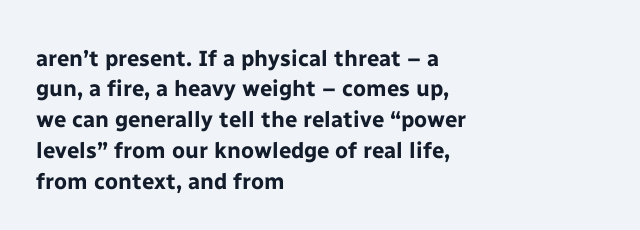aren’t present. If a physical threat – a gun, a fire, a heavy weight – comes up, we can generally tell the relative “power levels” from our knowledge of real life, from context, and from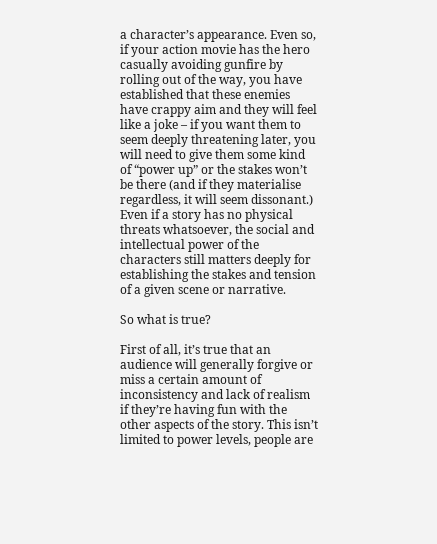a character’s appearance. Even so, if your action movie has the hero casually avoiding gunfire by rolling out of the way, you have established that these enemies have crappy aim and they will feel like a joke – if you want them to seem deeply threatening later, you will need to give them some kind of “power up” or the stakes won’t be there (and if they materialise regardless, it will seem dissonant.) Even if a story has no physical threats whatsoever, the social and intellectual power of the characters still matters deeply for establishing the stakes and tension of a given scene or narrative.

So what is true?

First of all, it’s true that an audience will generally forgive or miss a certain amount of inconsistency and lack of realism if they’re having fun with the other aspects of the story. This isn’t limited to power levels, people are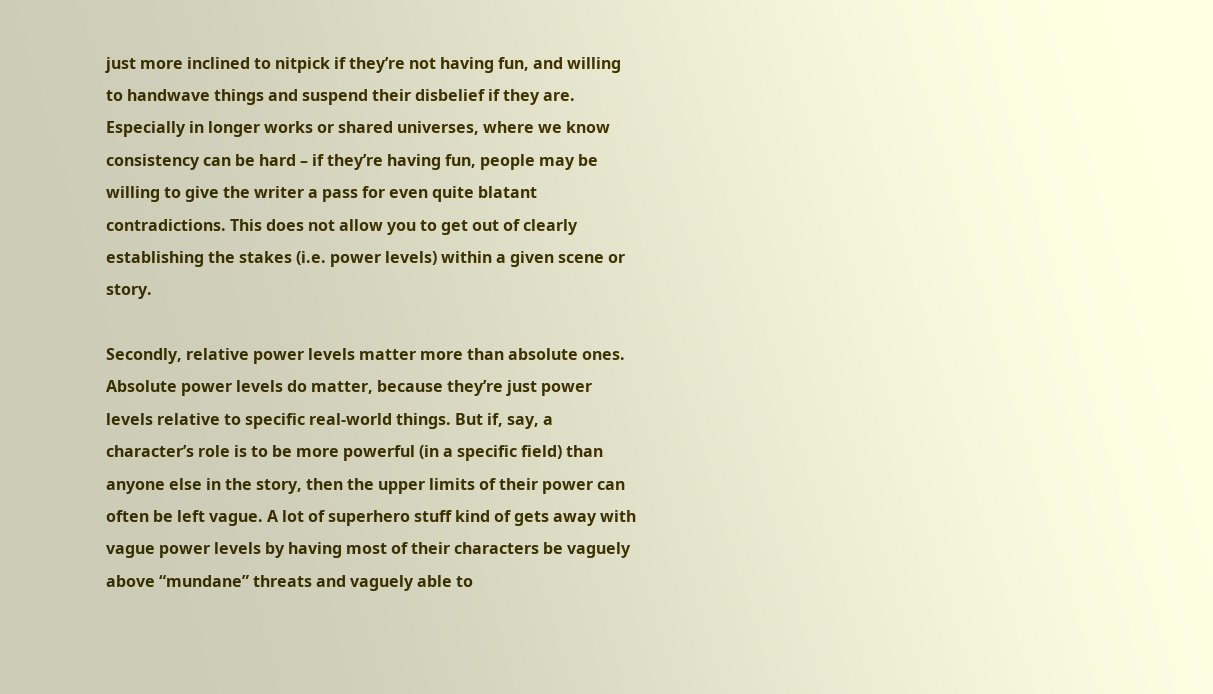just more inclined to nitpick if they’re not having fun, and willing to handwave things and suspend their disbelief if they are. Especially in longer works or shared universes, where we know consistency can be hard – if they’re having fun, people may be willing to give the writer a pass for even quite blatant contradictions. This does not allow you to get out of clearly establishing the stakes (i.e. power levels) within a given scene or story.

Secondly, relative power levels matter more than absolute ones. Absolute power levels do matter, because they’re just power levels relative to specific real-world things. But if, say, a character’s role is to be more powerful (in a specific field) than anyone else in the story, then the upper limits of their power can often be left vague. A lot of superhero stuff kind of gets away with vague power levels by having most of their characters be vaguely above “mundane” threats and vaguely able to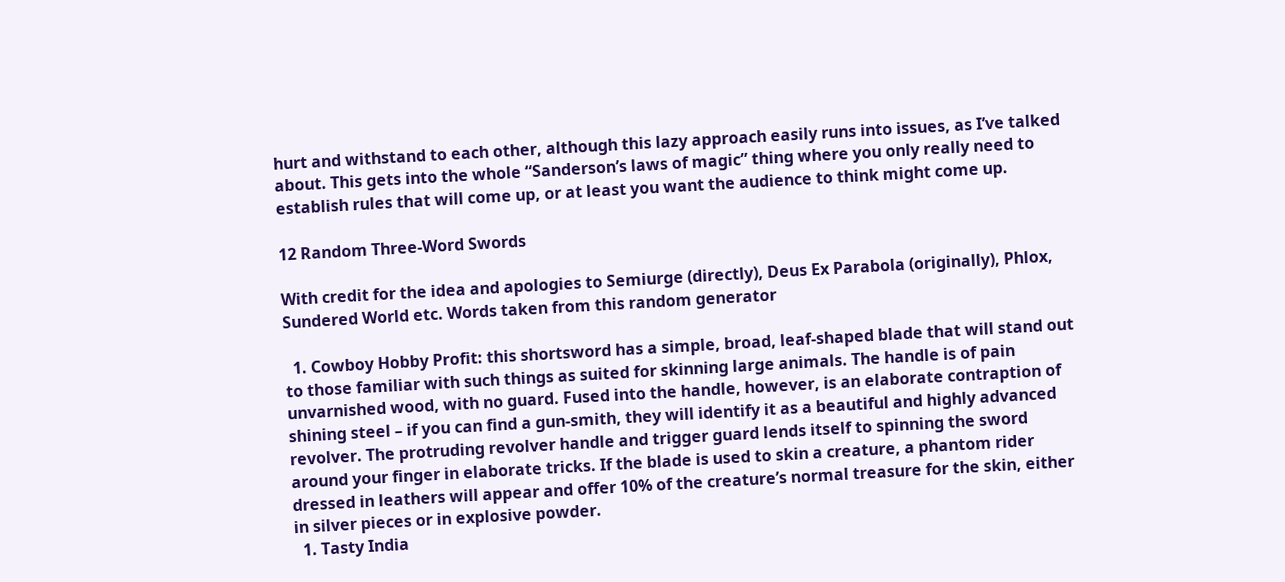hurt and withstand to each other, although this lazy approach easily runs into issues, as I’ve talked about. This gets into the whole “Sanderson’s laws of magic” thing where you only really need to establish rules that will come up, or at least you want the audience to think might come up.

12 Random Three-Word Swords

With credit for the idea and apologies to Semiurge (directly), Deus Ex Parabola (originally), Phlox, Sundered World etc. Words taken from this random generator

  1. Cowboy Hobby Profit: this shortsword has a simple, broad, leaf-shaped blade that will stand out to those familiar with such things as suited for skinning large animals. The handle is of pain unvarnished wood, with no guard. Fused into the handle, however, is an elaborate contraption of shining steel – if you can find a gun-smith, they will identify it as a beautiful and highly advanced revolver. The protruding revolver handle and trigger guard lends itself to spinning the sword around your finger in elaborate tricks. If the blade is used to skin a creature, a phantom rider dressed in leathers will appear and offer 10% of the creature’s normal treasure for the skin, either in silver pieces or in explosive powder.
  1. Tasty India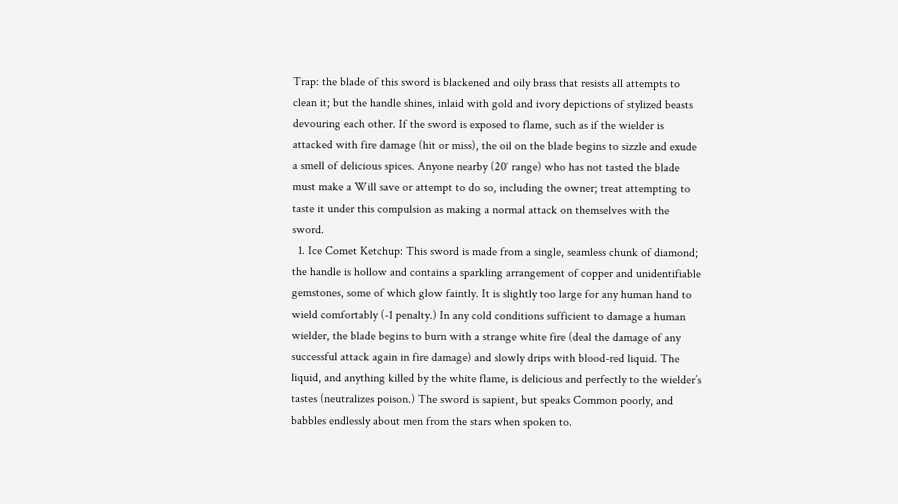Trap: the blade of this sword is blackened and oily brass that resists all attempts to clean it; but the handle shines, inlaid with gold and ivory depictions of stylized beasts devouring each other. If the sword is exposed to flame, such as if the wielder is attacked with fire damage (hit or miss), the oil on the blade begins to sizzle and exude a smell of delicious spices. Anyone nearby (20′ range) who has not tasted the blade must make a Will save or attempt to do so, including the owner; treat attempting to taste it under this compulsion as making a normal attack on themselves with the sword.
  1. Ice Comet Ketchup: This sword is made from a single, seamless chunk of diamond; the handle is hollow and contains a sparkling arrangement of copper and unidentifiable gemstones, some of which glow faintly. It is slightly too large for any human hand to wield comfortably (-1 penalty.) In any cold conditions sufficient to damage a human wielder, the blade begins to burn with a strange white fire (deal the damage of any successful attack again in fire damage) and slowly drips with blood-red liquid. The liquid, and anything killed by the white flame, is delicious and perfectly to the wielder’s tastes (neutralizes poison.) The sword is sapient, but speaks Common poorly, and babbles endlessly about men from the stars when spoken to.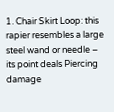1. Chair Skirt Loop: this rapier resembles a large steel wand or needle – its point deals Piercing damage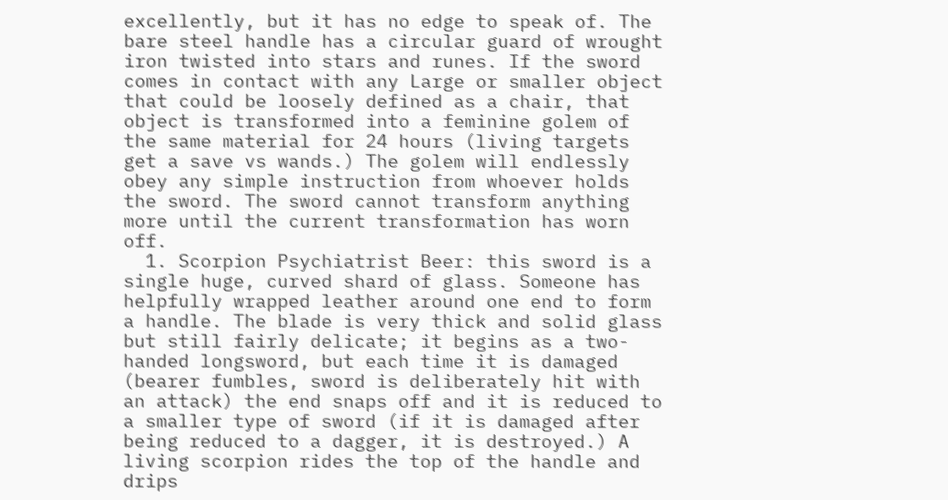excellently, but it has no edge to speak of. The bare steel handle has a circular guard of wrought iron twisted into stars and runes. If the sword comes in contact with any Large or smaller object that could be loosely defined as a chair, that object is transformed into a feminine golem of the same material for 24 hours (living targets get a save vs wands.) The golem will endlessly obey any simple instruction from whoever holds the sword. The sword cannot transform anything more until the current transformation has worn off.
  1. Scorpion Psychiatrist Beer: this sword is a single huge, curved shard of glass. Someone has helpfully wrapped leather around one end to form a handle. The blade is very thick and solid glass but still fairly delicate; it begins as a two-handed longsword, but each time it is damaged (bearer fumbles, sword is deliberately hit with an attack) the end snaps off and it is reduced to a smaller type of sword (if it is damaged after being reduced to a dagger, it is destroyed.) A living scorpion rides the top of the handle and drips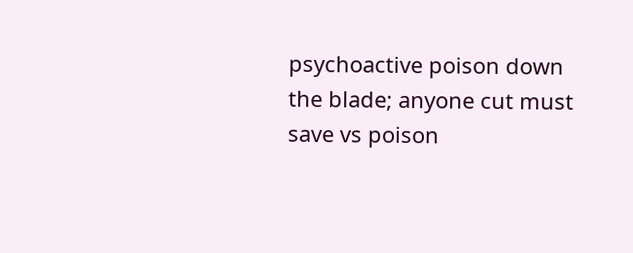psychoactive poison down the blade; anyone cut must save vs poison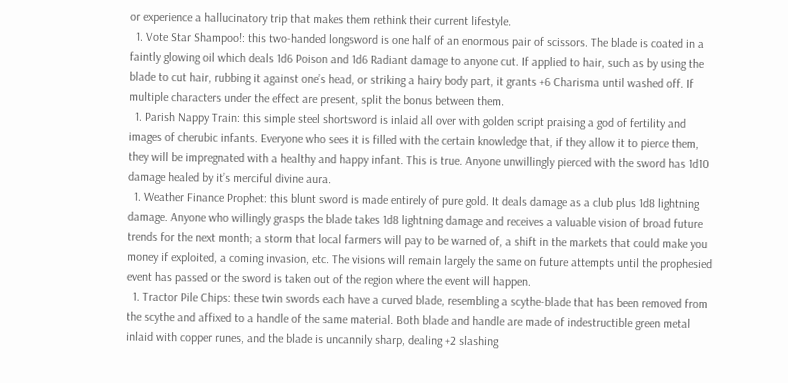or experience a hallucinatory trip that makes them rethink their current lifestyle.
  1. Vote Star Shampoo!: this two-handed longsword is one half of an enormous pair of scissors. The blade is coated in a faintly glowing oil which deals 1d6 Poison and 1d6 Radiant damage to anyone cut. If applied to hair, such as by using the blade to cut hair, rubbing it against one’s head, or striking a hairy body part, it grants +6 Charisma until washed off. If multiple characters under the effect are present, split the bonus between them.
  1. Parish Nappy Train: this simple steel shortsword is inlaid all over with golden script praising a god of fertility and images of cherubic infants. Everyone who sees it is filled with the certain knowledge that, if they allow it to pierce them, they will be impregnated with a healthy and happy infant. This is true. Anyone unwillingly pierced with the sword has 1d10 damage healed by it’s merciful divine aura.
  1. Weather Finance Prophet: this blunt sword is made entirely of pure gold. It deals damage as a club plus 1d8 lightning damage. Anyone who willingly grasps the blade takes 1d8 lightning damage and receives a valuable vision of broad future trends for the next month; a storm that local farmers will pay to be warned of, a shift in the markets that could make you money if exploited, a coming invasion, etc. The visions will remain largely the same on future attempts until the prophesied event has passed or the sword is taken out of the region where the event will happen.
  1. Tractor Pile Chips: these twin swords each have a curved blade, resembling a scythe-blade that has been removed from the scythe and affixed to a handle of the same material. Both blade and handle are made of indestructible green metal inlaid with copper runes, and the blade is uncannily sharp, dealing +2 slashing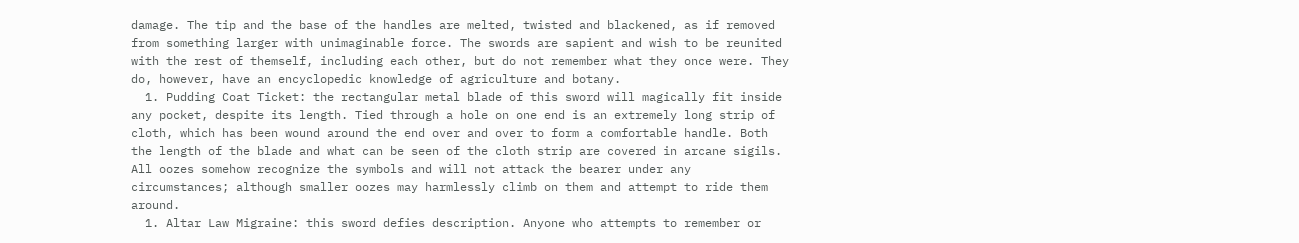damage. The tip and the base of the handles are melted, twisted and blackened, as if removed from something larger with unimaginable force. The swords are sapient and wish to be reunited with the rest of themself, including each other, but do not remember what they once were. They do, however, have an encyclopedic knowledge of agriculture and botany.
  1. Pudding Coat Ticket: the rectangular metal blade of this sword will magically fit inside any pocket, despite its length. Tied through a hole on one end is an extremely long strip of cloth, which has been wound around the end over and over to form a comfortable handle. Both the length of the blade and what can be seen of the cloth strip are covered in arcane sigils. All oozes somehow recognize the symbols and will not attack the bearer under any circumstances; although smaller oozes may harmlessly climb on them and attempt to ride them around.
  1. Altar Law Migraine: this sword defies description. Anyone who attempts to remember or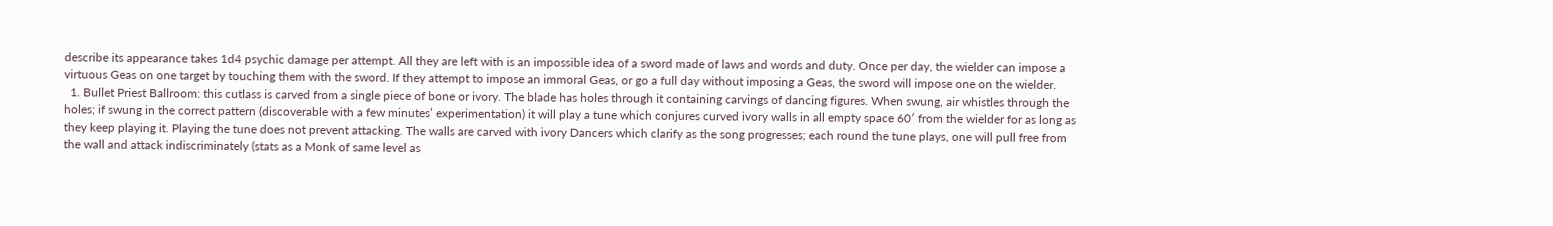describe its appearance takes 1d4 psychic damage per attempt. All they are left with is an impossible idea of a sword made of laws and words and duty. Once per day, the wielder can impose a virtuous Geas on one target by touching them with the sword. If they attempt to impose an immoral Geas, or go a full day without imposing a Geas, the sword will impose one on the wielder.
  1. Bullet Priest Ballroom: this cutlass is carved from a single piece of bone or ivory. The blade has holes through it containing carvings of dancing figures. When swung, air whistles through the holes; if swung in the correct pattern (discoverable with a few minutes’ experimentation) it will play a tune which conjures curved ivory walls in all empty space 60′ from the wielder for as long as they keep playing it. Playing the tune does not prevent attacking. The walls are carved with ivory Dancers which clarify as the song progresses; each round the tune plays, one will pull free from the wall and attack indiscriminately (stats as a Monk of same level as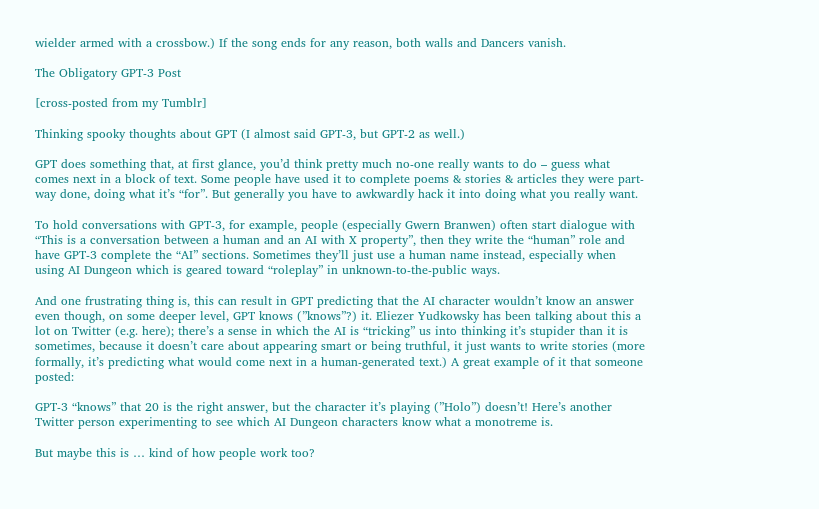wielder armed with a crossbow.) If the song ends for any reason, both walls and Dancers vanish.

The Obligatory GPT-3 Post

[cross-posted from my Tumblr]

Thinking spooky thoughts about GPT (I almost said GPT-3, but GPT-2 as well.)

GPT does something that, at first glance, you’d think pretty much no-one really wants to do – guess what comes next in a block of text. Some people have used it to complete poems & stories & articles they were part-way done, doing what it’s “for”. But generally you have to awkwardly hack it into doing what you really want.

To hold conversations with GPT-3, for example, people (especially Gwern Branwen) often start dialogue with “This is a conversation between a human and an AI with X property”, then they write the “human” role and have GPT-3 complete the “AI” sections. Sometimes they’ll just use a human name instead, especially when using AI Dungeon which is geared toward “roleplay” in unknown-to-the-public ways.

And one frustrating thing is, this can result in GPT predicting that the AI character wouldn’t know an answer even though, on some deeper level, GPT knows (”knows”?) it. Eliezer Yudkowsky has been talking about this a lot on Twitter (e.g. here); there’s a sense in which the AI is “tricking” us into thinking it’s stupider than it is sometimes, because it doesn’t care about appearing smart or being truthful, it just wants to write stories (more formally, it’s predicting what would come next in a human-generated text.) A great example of it that someone posted:

GPT-3 “knows” that 20 is the right answer, but the character it’s playing (”Holo”) doesn’t! Here’s another Twitter person experimenting to see which AI Dungeon characters know what a monotreme is.

But maybe this is … kind of how people work too?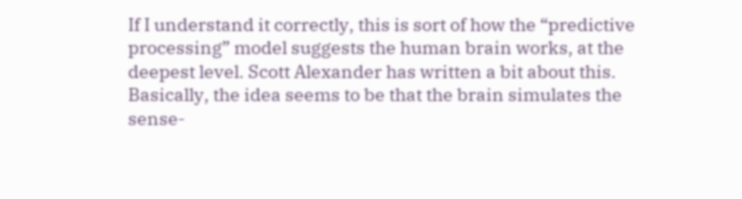If I understand it correctly, this is sort of how the “predictive processing” model suggests the human brain works, at the deepest level. Scott Alexander has written a bit about this. Basically, the idea seems to be that the brain simulates the sense-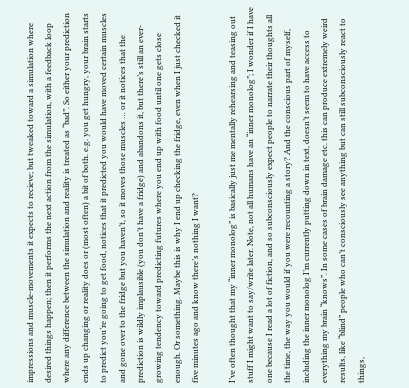impressions and muscle-movements it expects to recieve; but tweaked toward a simulation where desired things happen; then it performs the next action from the simulation, with a feedback loop where any difference between the simulation and reality is treated as “bad”. So either your prediction ends up changing or reality does or (most often) a bit of both. e.g. you get hungry, your brain starts to predict you’re going to get food, notices that it predicted you would have moved certain muscles and gone over to the fridge but you haven’t, so it moves those muscles … or it notices that the prediction is wildly implausible (you don’t have a fridge) and abandons it, but there’s still an ever-growing tendency toward predicting futures where you end up with food until one gets close enough. Or something. Maybe this is why I end up checking the fridge, even when I just checked it five minutes ago and know there’s nothing I want?

I’ve often thought that my “inner monolog” is basically just me mentally rehearsing and teasing out stuff I might want to say/write later. Note, not all humans have an “inner monolog”; I wonder if I have one because I read a lot of fiction, and so subconsciously expect people to narrate their thoughts all the time, the way you would if you were recounting a story? And the conscious part of myself, including the inner monolog I’m currently putting down in text, doesn’t seem to have access to everything my brain “knows”. In some cases of brain damage etc. this can produce extremely weird results, like “blind” people who can’t consciously see anything but can still subconsciously react to things,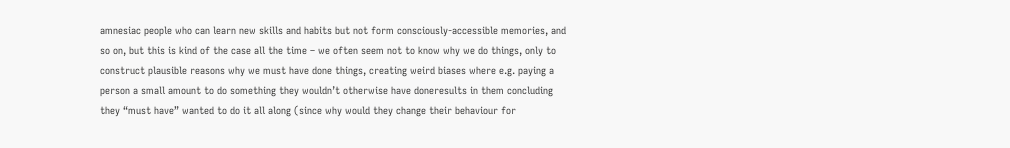amnesiac people who can learn new skills and habits but not form consciously-accessible memories, and so on, but this is kind of the case all the time – we often seem not to know why we do things, only to construct plausible reasons why we must have done things, creating weird biases where e.g. paying a person a small amount to do something they wouldn’t otherwise have doneresults in them concluding they “must have” wanted to do it all along (since why would they change their behaviour for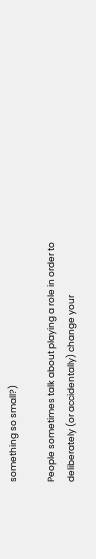something so small?)

People sometimes talk about playing a role in order to deliberately (or accidentally) change your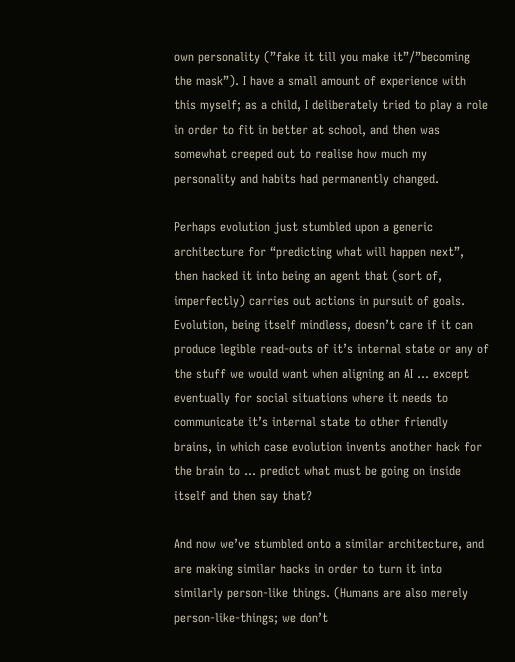own personality (”fake it till you make it”/”becoming the mask”). I have a small amount of experience with this myself; as a child, I deliberately tried to play a role in order to fit in better at school, and then was somewhat creeped out to realise how much my personality and habits had permanently changed.

Perhaps evolution just stumbled upon a generic architecture for “predicting what will happen next”, then hacked it into being an agent that (sort of, imperfectly) carries out actions in pursuit of goals. Evolution, being itself mindless, doesn’t care if it can produce legible read-outs of it’s internal state or any of the stuff we would want when aligning an AI … except eventually for social situations where it needs to communicate it’s internal state to other friendly brains, in which case evolution invents another hack for the brain to … predict what must be going on inside itself and then say that?

And now we’ve stumbled onto a similar architecture, and are making similar hacks in order to turn it into similarly person-like things. (Humans are also merely person-like-things; we don’t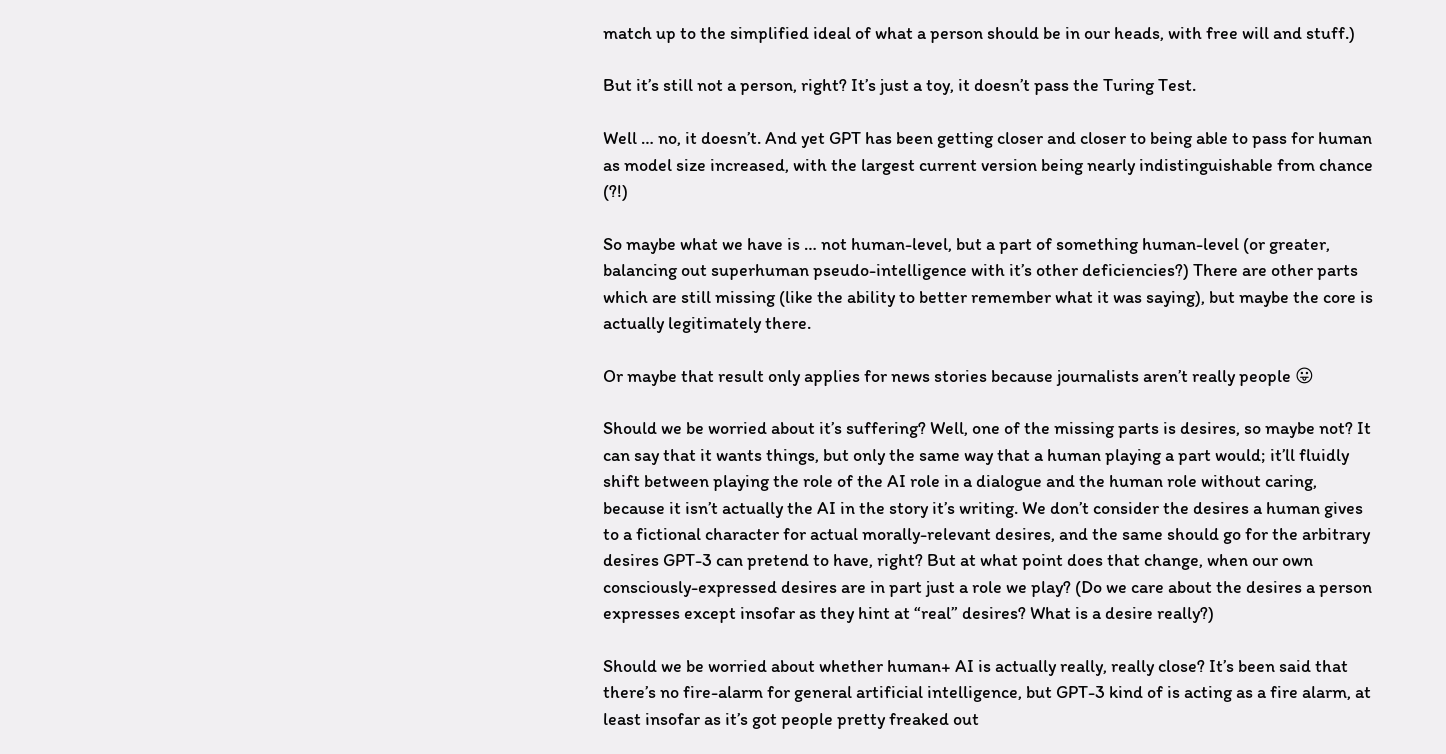match up to the simplified ideal of what a person should be in our heads, with free will and stuff.)

But it’s still not a person, right? It’s just a toy, it doesn’t pass the Turing Test.

Well … no, it doesn’t. And yet GPT has been getting closer and closer to being able to pass for human as model size increased, with the largest current version being nearly indistinguishable from chance (?!)

So maybe what we have is … not human-level, but a part of something human-level (or greater, balancing out superhuman pseudo-intelligence with it’s other deficiencies?) There are other parts which are still missing (like the ability to better remember what it was saying), but maybe the core is actually legitimately there.

Or maybe that result only applies for news stories because journalists aren’t really people 😛

Should we be worried about it’s suffering? Well, one of the missing parts is desires, so maybe not? It can say that it wants things, but only the same way that a human playing a part would; it’ll fluidly shift between playing the role of the AI role in a dialogue and the human role without caring, because it isn’t actually the AI in the story it’s writing. We don’t consider the desires a human gives to a fictional character for actual morally-relevant desires, and the same should go for the arbitrary desires GPT-3 can pretend to have, right? But at what point does that change, when our own consciously-expressed desires are in part just a role we play? (Do we care about the desires a person expresses except insofar as they hint at “real” desires? What is a desire really?)

Should we be worried about whether human+ AI is actually really, really close? It’s been said that there’s no fire-alarm for general artificial intelligence, but GPT-3 kind of is acting as a fire alarm, at least insofar as it’s got people pretty freaked out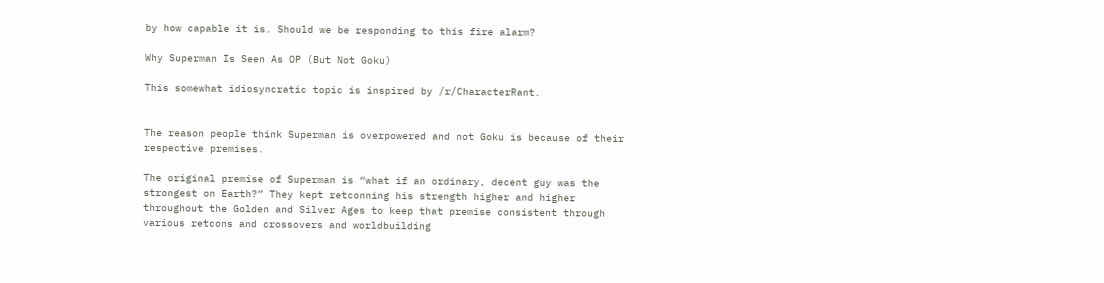by how capable it is. Should we be responding to this fire alarm?

Why Superman Is Seen As OP (But Not Goku)

This somewhat idiosyncratic topic is inspired by /r/CharacterRant.


The reason people think Superman is overpowered and not Goku is because of their respective premises.

The original premise of Superman is “what if an ordinary, decent guy was the strongest on Earth?” They kept retconning his strength higher and higher throughout the Golden and Silver Ages to keep that premise consistent through various retcons and crossovers and worldbuilding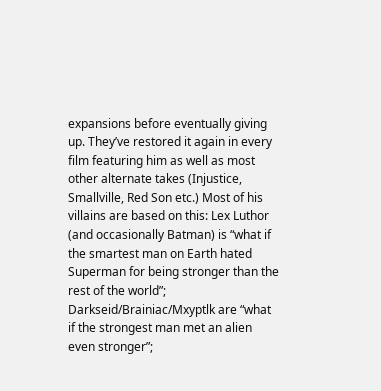expansions before eventually giving up. They’ve restored it again in every film featuring him as well as most other alternate takes (Injustice, Smallville, Red Son etc.) Most of his villains are based on this: Lex Luthor (and occasionally Batman) is “what if the smartest man on Earth hated Superman for being stronger than the rest of the world”; Darkseid/Brainiac/Mxyptlk are “what if the strongest man met an alien even stronger”;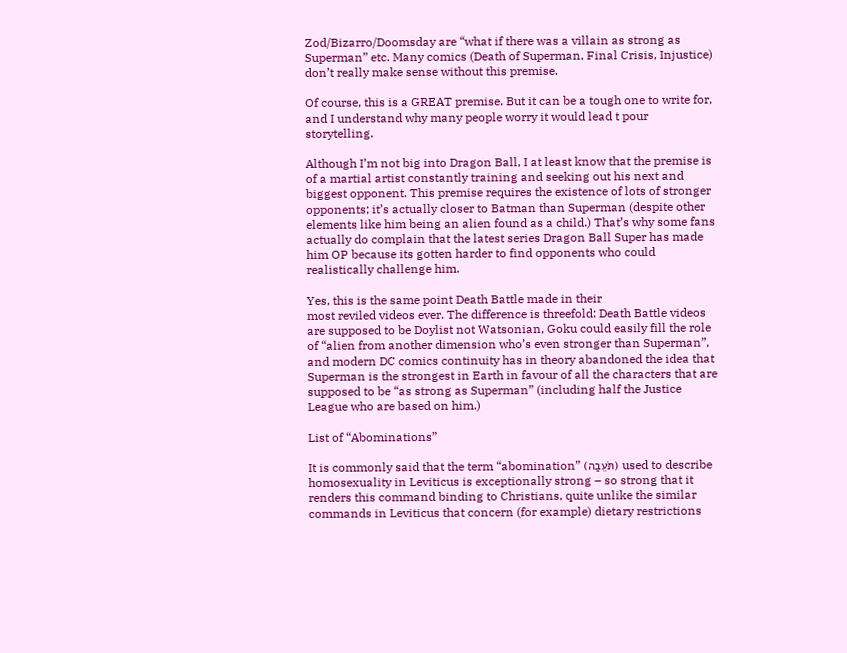Zod/Bizarro/Doomsday are “what if there was a villain as strong as Superman” etc. Many comics (Death of Superman, Final Crisis, Injustice) don’t really make sense without this premise.

Of course, this is a GREAT premise. But it can be a tough one to write for, and I understand why many people worry it would lead t pour storytelling.

Although I’m not big into Dragon Ball, I at least know that the premise is of a martial artist constantly training and seeking out his next and biggest opponent. This premise requires the existence of lots of stronger opponents; it’s actually closer to Batman than Superman (despite other elements like him being an alien found as a child.) That’s why some fans actually do complain that the latest series Dragon Ball Super has made him OP because its gotten harder to find opponents who could realistically challenge him.

Yes, this is the same point Death Battle made in their
most reviled videos ever. The difference is threefold: Death Battle videos are supposed to be Doylist not Watsonian, Goku could easily fill the role of “alien from another dimension who’s even stronger than Superman”, and modern DC comics continuity has in theory abandoned the idea that Superman is the strongest in Earth in favour of all the characters that are supposed to be “as strong as Superman” (including half the Justice League who are based on him.)

List of “Abominations”

It is commonly said that the term “abomination” (תֹּעֵבַה) used to describe homosexuality in Leviticus is exceptionally strong – so strong that it renders this command binding to Christians, quite unlike the similar commands in Leviticus that concern (for example) dietary restrictions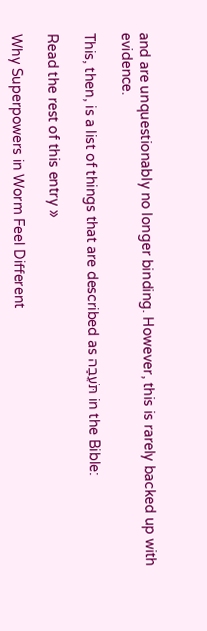and are unquestionably no longer binding. However, this is rarely backed up with evidence.

This, then, is a list of things that are described as תֹּעֵבַה in the Bible:

Read the rest of this entry »

Why Superpowers in Worm Feel Different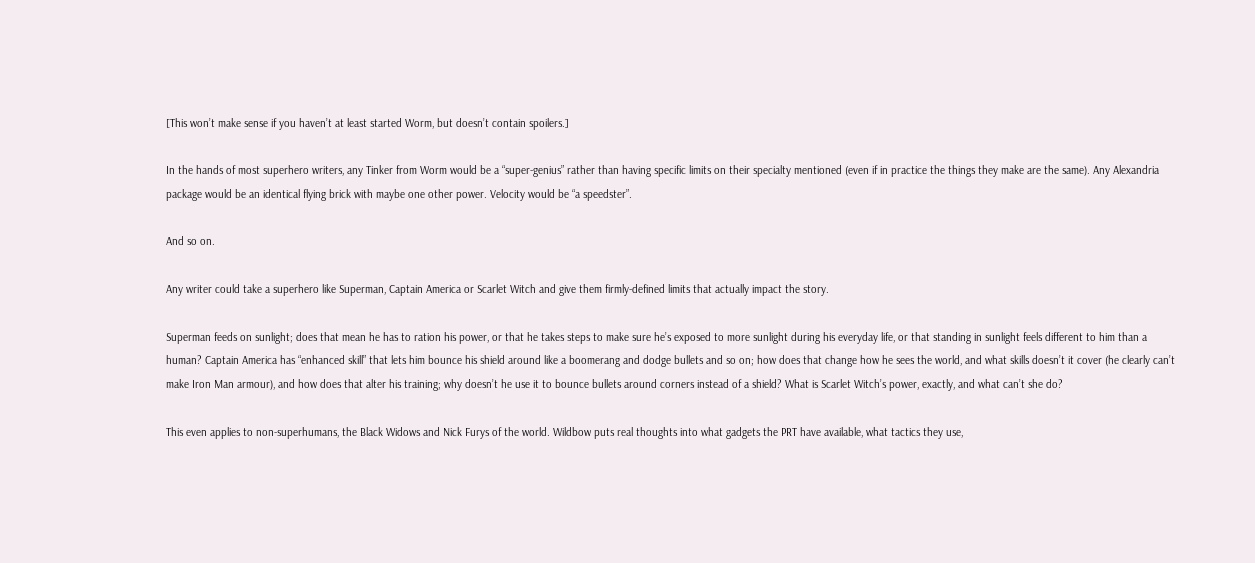[This won’t make sense if you haven’t at least started Worm, but doesn’t contain spoilers.]

In the hands of most superhero writers, any Tinker from Worm would be a “super-genius” rather than having specific limits on their specialty mentioned (even if in practice the things they make are the same). Any Alexandria package would be an identical flying brick with maybe one other power. Velocity would be “a speedster”.

And so on.

Any writer could take a superhero like Superman, Captain America or Scarlet Witch and give them firmly-defined limits that actually impact the story.

Superman feeds on sunlight; does that mean he has to ration his power, or that he takes steps to make sure he’s exposed to more sunlight during his everyday life, or that standing in sunlight feels different to him than a human? Captain America has “enhanced skill” that lets him bounce his shield around like a boomerang and dodge bullets and so on; how does that change how he sees the world, and what skills doesn’t it cover (he clearly can’t make Iron Man armour), and how does that alter his training; why doesn’t he use it to bounce bullets around corners instead of a shield? What is Scarlet Witch’s power, exactly, and what can’t she do?

This even applies to non-superhumans, the Black Widows and Nick Furys of the world. Wildbow puts real thoughts into what gadgets the PRT have available, what tactics they use,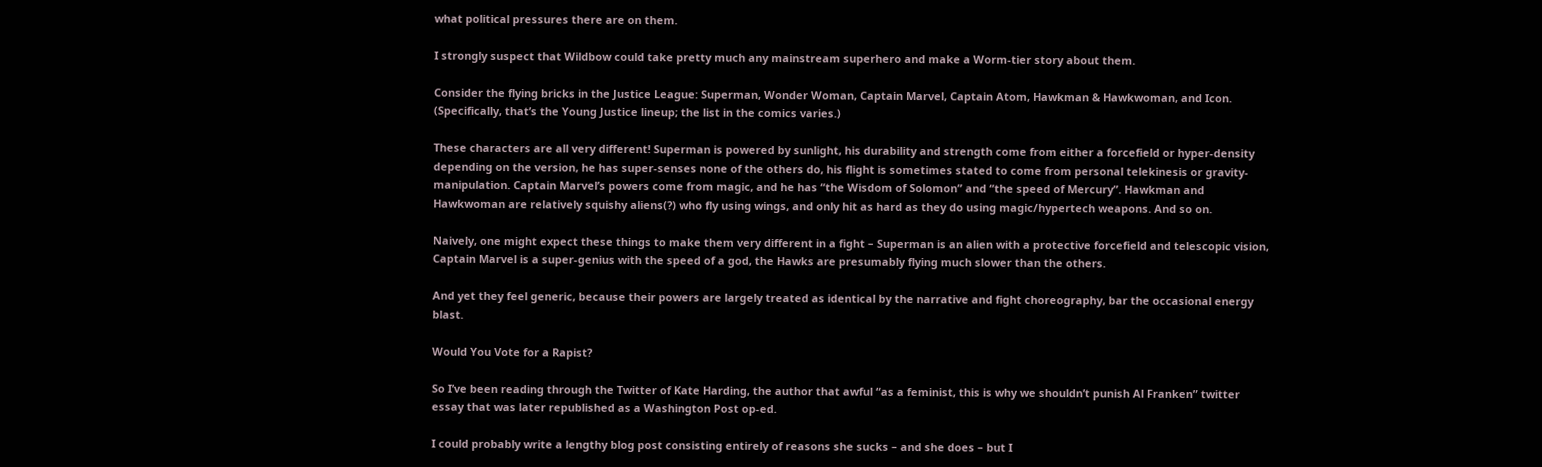what political pressures there are on them.

I strongly suspect that Wildbow could take pretty much any mainstream superhero and make a Worm-tier story about them.

Consider the flying bricks in the Justice League: Superman, Wonder Woman, Captain Marvel, Captain Atom, Hawkman & Hawkwoman, and Icon. (Specifically, that’s the Young Justice lineup; the list in the comics varies.)

These characters are all very different! Superman is powered by sunlight, his durability and strength come from either a forcefield or hyper-density depending on the version, he has super-senses none of the others do, his flight is sometimes stated to come from personal telekinesis or gravity-manipulation. Captain Marvel’s powers come from magic, and he has “the Wisdom of Solomon” and “the speed of Mercury”. Hawkman and Hawkwoman are relatively squishy aliens(?) who fly using wings, and only hit as hard as they do using magic/hypertech weapons. And so on.

Naively, one might expect these things to make them very different in a fight – Superman is an alien with a protective forcefield and telescopic vision, Captain Marvel is a super-genius with the speed of a god, the Hawks are presumably flying much slower than the others.

And yet they feel generic, because their powers are largely treated as identical by the narrative and fight choreography, bar the occasional energy blast.

Would You Vote for a Rapist?

So I’ve been reading through the Twitter of Kate Harding, the author that awful “as a feminist, this is why we shouldn’t punish Al Franken” twitter essay that was later republished as a Washington Post op-ed.

I could probably write a lengthy blog post consisting entirely of reasons she sucks – and she does – but I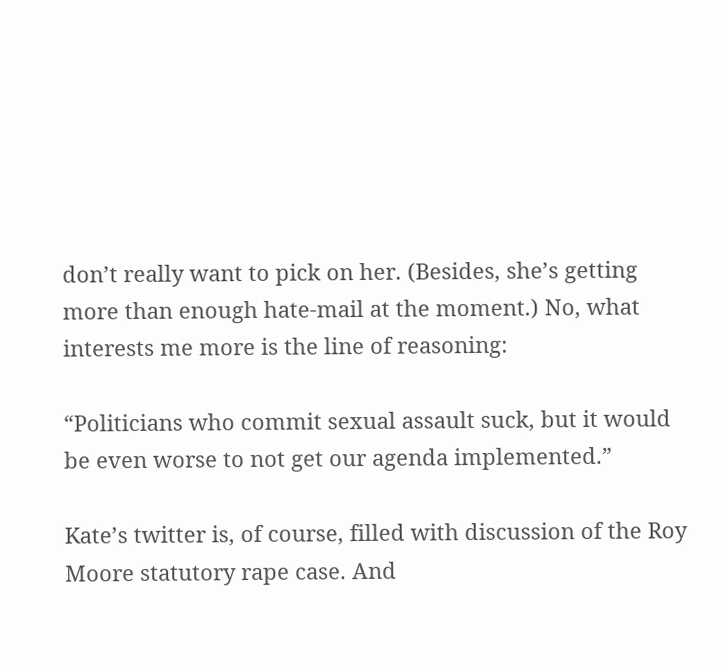don’t really want to pick on her. (Besides, she’s getting more than enough hate-mail at the moment.) No, what interests me more is the line of reasoning:

“Politicians who commit sexual assault suck, but it would be even worse to not get our agenda implemented.”

Kate’s twitter is, of course, filled with discussion of the Roy Moore statutory rape case. And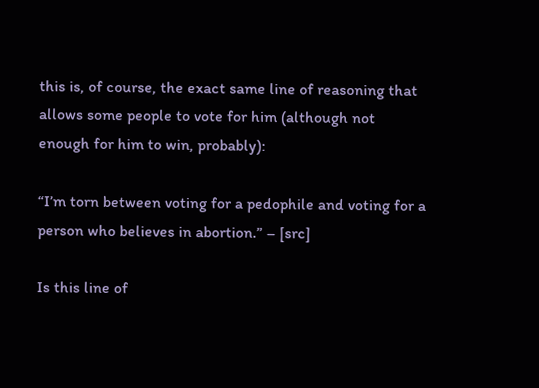this is, of course, the exact same line of reasoning that allows some people to vote for him (although not enough for him to win, probably):

“I’m torn between voting for a pedophile and voting for a person who believes in abortion.” – [src]

Is this line of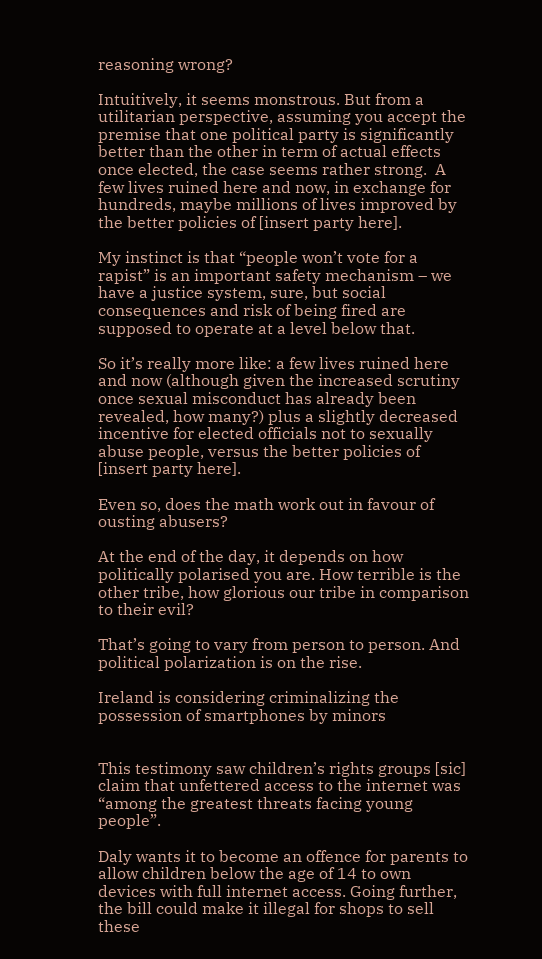reasoning wrong?

Intuitively, it seems monstrous. But from a utilitarian perspective, assuming you accept the premise that one political party is significantly better than the other in term of actual effects once elected, the case seems rather strong.  A few lives ruined here and now, in exchange for hundreds, maybe millions of lives improved by the better policies of [insert party here].

My instinct is that “people won’t vote for a rapist” is an important safety mechanism – we have a justice system, sure, but social consequences and risk of being fired are supposed to operate at a level below that.

So it’s really more like: a few lives ruined here and now (although given the increased scrutiny once sexual misconduct has already been revealed, how many?) plus a slightly decreased incentive for elected officials not to sexually abuse people, versus the better policies of [insert party here].

Even so, does the math work out in favour of ousting abusers?

At the end of the day, it depends on how politically polarised you are. How terrible is the other tribe, how glorious our tribe in comparison to their evil?

That’s going to vary from person to person. And political polarization is on the rise.

Ireland is considering criminalizing the possession of smartphones by minors


This testimony saw children’s rights groups [sic] claim that unfettered access to the internet was “among the greatest threats facing young people”.

Daly wants it to become an offence for parents to allow children below the age of 14 to own devices with full internet access. Going further, the bill could make it illegal for shops to sell these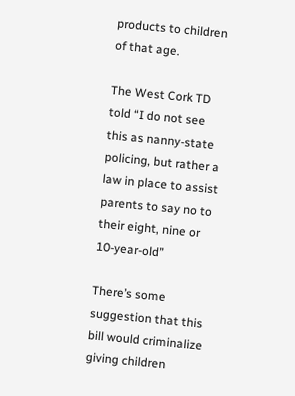products to children of that age.

The West Cork TD told “I do not see this as nanny-state policing, but rather a law in place to assist parents to say no to their eight, nine or 10-year-old”

There’s some suggestion that this bill would criminalize giving children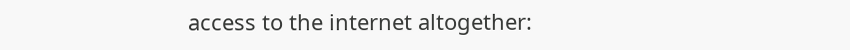access to the internet altogether: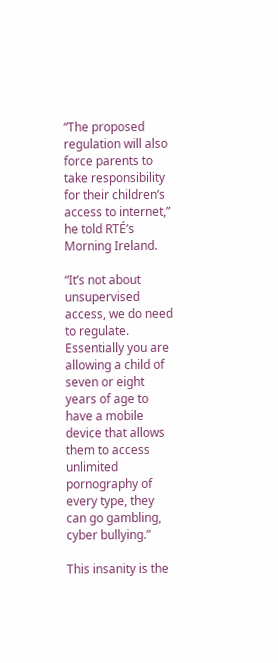“The proposed regulation will also force parents to take responsibility for their children’s access to internet,” he told RTÉ’s Morning Ireland.

“It’s not about unsupervised access, we do need to regulate. Essentially you are allowing a child of seven or eight years of age to have a mobile device that allows them to access unlimited pornography of every type, they can go gambling, cyber bullying.”

This insanity is the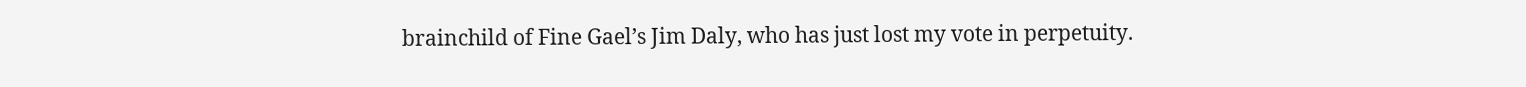brainchild of Fine Gael’s Jim Daly, who has just lost my vote in perpetuity.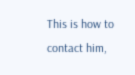This is how to contact him,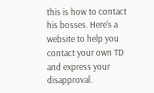this is how to contact his bosses. Here’s a website to help you contact your own TD and express your disapproval.